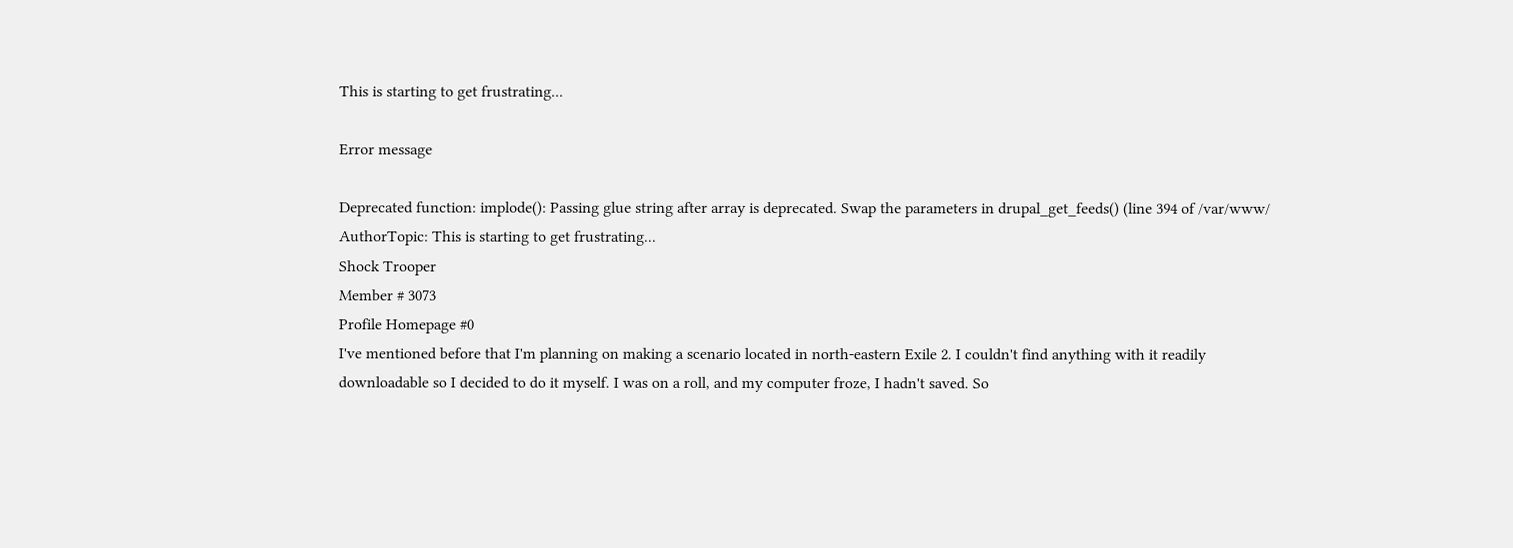This is starting to get frustrating...

Error message

Deprecated function: implode(): Passing glue string after array is deprecated. Swap the parameters in drupal_get_feeds() (line 394 of /var/www/
AuthorTopic: This is starting to get frustrating...
Shock Trooper
Member # 3073
Profile Homepage #0
I've mentioned before that I'm planning on making a scenario located in north-eastern Exile 2. I couldn't find anything with it readily downloadable so I decided to do it myself. I was on a roll, and my computer froze, I hadn't saved. So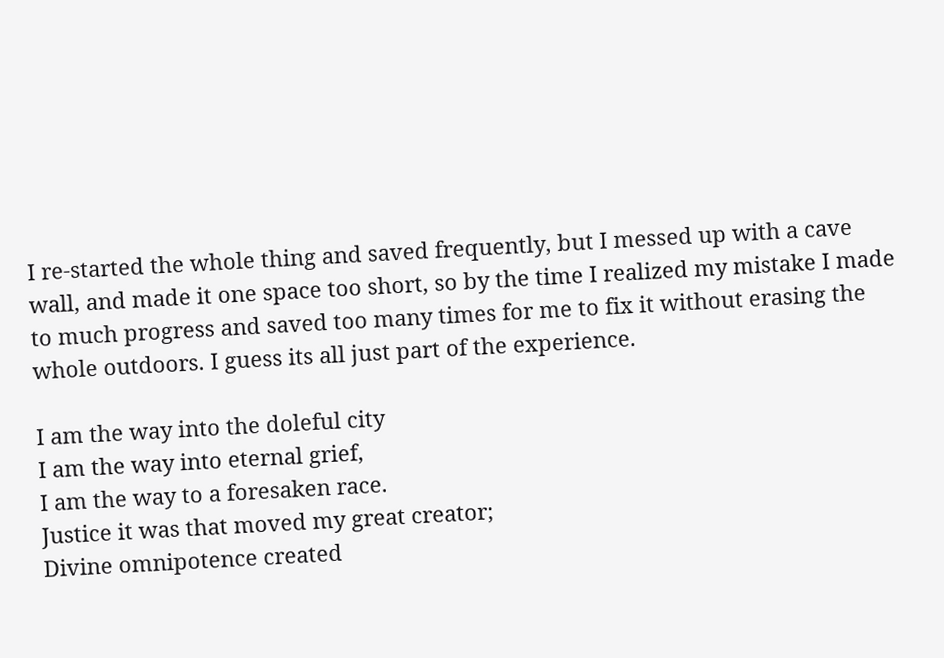I re-started the whole thing and saved frequently, but I messed up with a cave wall, and made it one space too short, so by the time I realized my mistake I made to much progress and saved too many times for me to fix it without erasing the whole outdoors. I guess its all just part of the experience.

I am the way into the doleful city
I am the way into eternal grief,
I am the way to a foresaken race.
Justice it was that moved my great creator;
Divine omnipotence created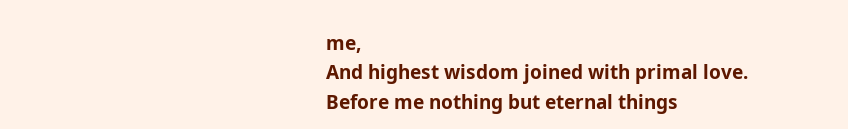me,
And highest wisdom joined with primal love.
Before me nothing but eternal things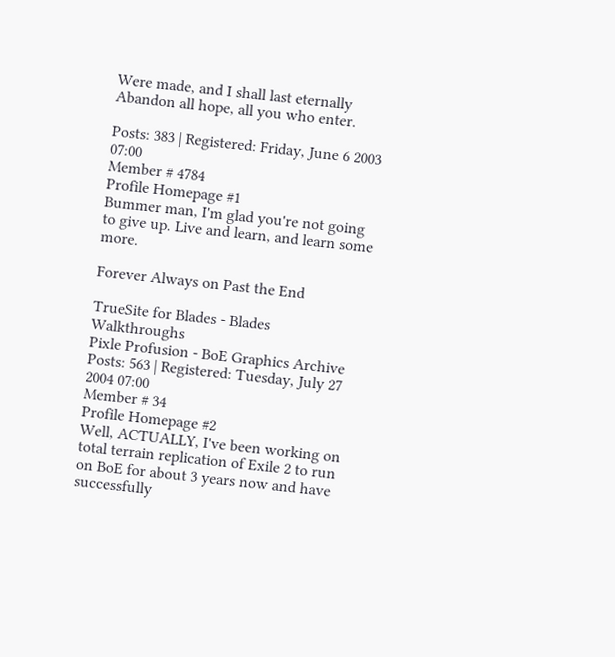Were made, and I shall last eternally
Abandon all hope, all you who enter.

Posts: 383 | Registered: Friday, June 6 2003 07:00
Member # 4784
Profile Homepage #1
Bummer man, I'm glad you're not going to give up. Live and learn, and learn some more.

Forever Always on Past the End

TrueSite for Blades - Blades Walkthroughs
Pixle Profusion - BoE Graphics Archive
Posts: 563 | Registered: Tuesday, July 27 2004 07:00
Member # 34
Profile Homepage #2
Well, ACTUALLY, I've been working on total terrain replication of Exile 2 to run on BoE for about 3 years now and have successfully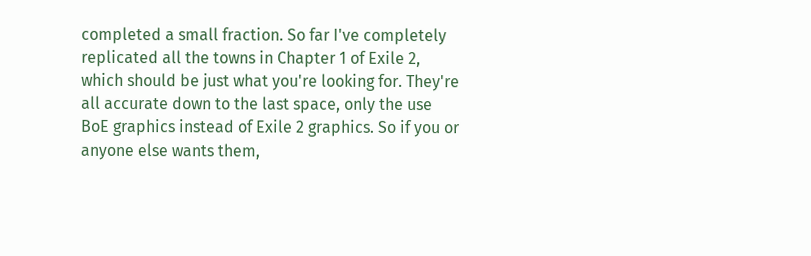completed a small fraction. So far I've completely replicated all the towns in Chapter 1 of Exile 2, which should be just what you're looking for. They're all accurate down to the last space, only the use BoE graphics instead of Exile 2 graphics. So if you or anyone else wants them,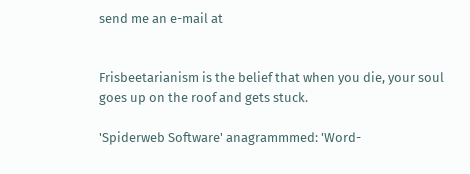send me an e-mail at


Frisbeetarianism is the belief that when you die, your soul goes up on the roof and gets stuck.

'Spiderweb Software' anagrammmed: 'Word-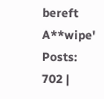bereft A**wipe'
Posts: 702 |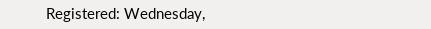Registered: Wednesday,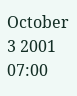October 3 2001 07:00